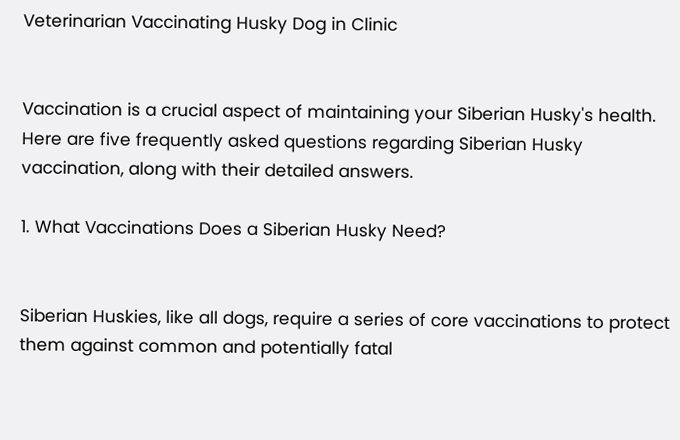Veterinarian Vaccinating Husky Dog in Clinic


Vaccination is a crucial aspect of maintaining your Siberian Husky's health. Here are five frequently asked questions regarding Siberian Husky vaccination, along with their detailed answers.

1. What Vaccinations Does a Siberian Husky Need?


Siberian Huskies, like all dogs, require a series of core vaccinations to protect them against common and potentially fatal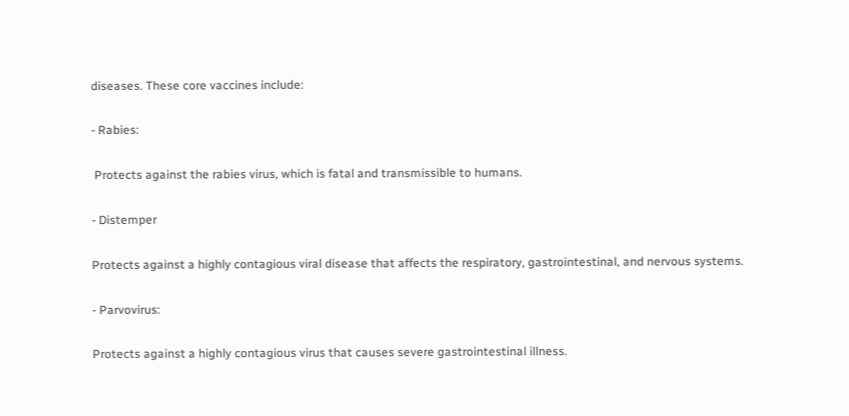diseases. These core vaccines include:

- Rabies:

 Protects against the rabies virus, which is fatal and transmissible to humans.

- Distemper

Protects against a highly contagious viral disease that affects the respiratory, gastrointestinal, and nervous systems.

- Parvovirus:

Protects against a highly contagious virus that causes severe gastrointestinal illness.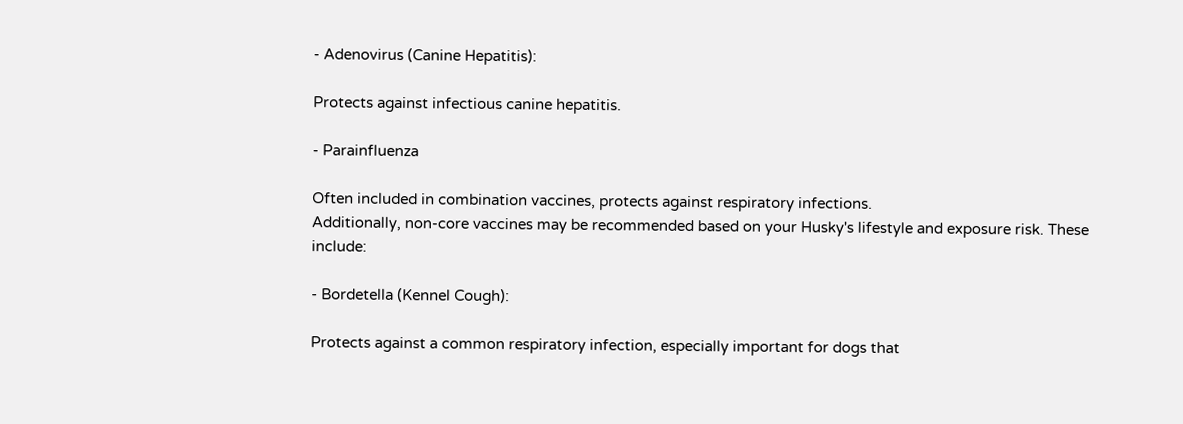- Adenovirus (Canine Hepatitis):

Protects against infectious canine hepatitis.

- Parainfluenza

Often included in combination vaccines, protects against respiratory infections.
Additionally, non-core vaccines may be recommended based on your Husky's lifestyle and exposure risk. These include:

- Bordetella (Kennel Cough):

Protects against a common respiratory infection, especially important for dogs that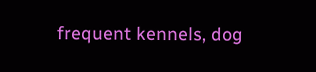frequent kennels, dog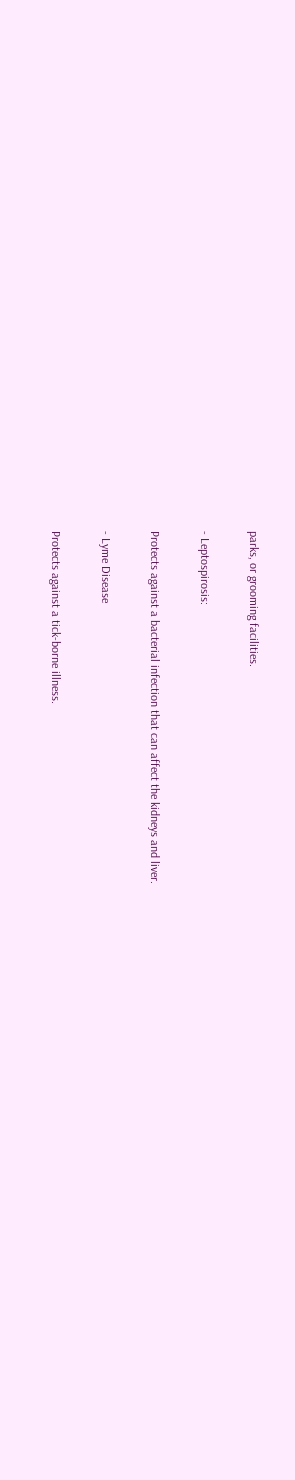parks, or grooming facilities.

- Leptospirosis:

Protects against a bacterial infection that can affect the kidneys and liver.

- Lyme Disease

Protects against a tick-borne illness.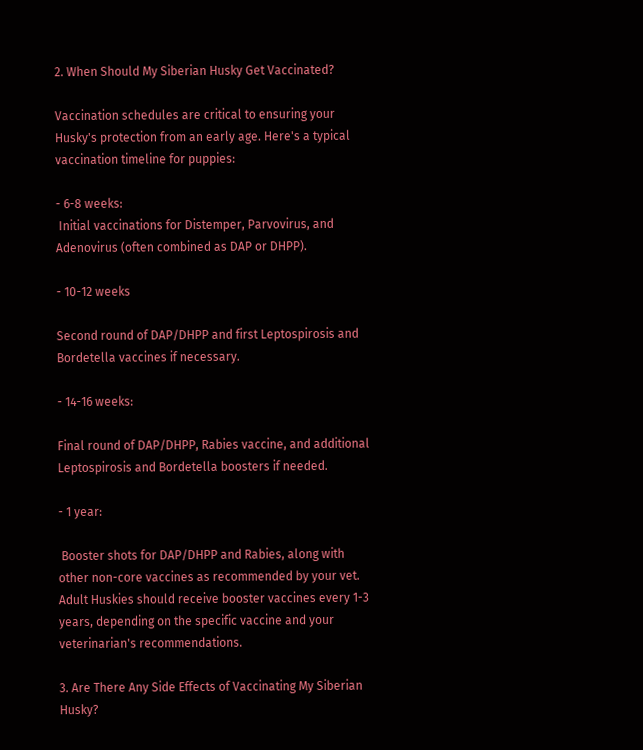2. When Should My Siberian Husky Get Vaccinated?

Vaccination schedules are critical to ensuring your Husky's protection from an early age. Here's a typical vaccination timeline for puppies:

- 6-8 weeks:
 Initial vaccinations for Distemper, Parvovirus, and Adenovirus (often combined as DAP or DHPP).

- 10-12 weeks

Second round of DAP/DHPP and first Leptospirosis and Bordetella vaccines if necessary.

- 14-16 weeks:

Final round of DAP/DHPP, Rabies vaccine, and additional Leptospirosis and Bordetella boosters if needed.

- 1 year:

 Booster shots for DAP/DHPP and Rabies, along with other non-core vaccines as recommended by your vet.
Adult Huskies should receive booster vaccines every 1-3 years, depending on the specific vaccine and your veterinarian's recommendations.

3. Are There Any Side Effects of Vaccinating My Siberian Husky?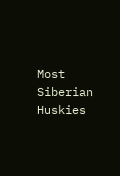Most Siberian Huskies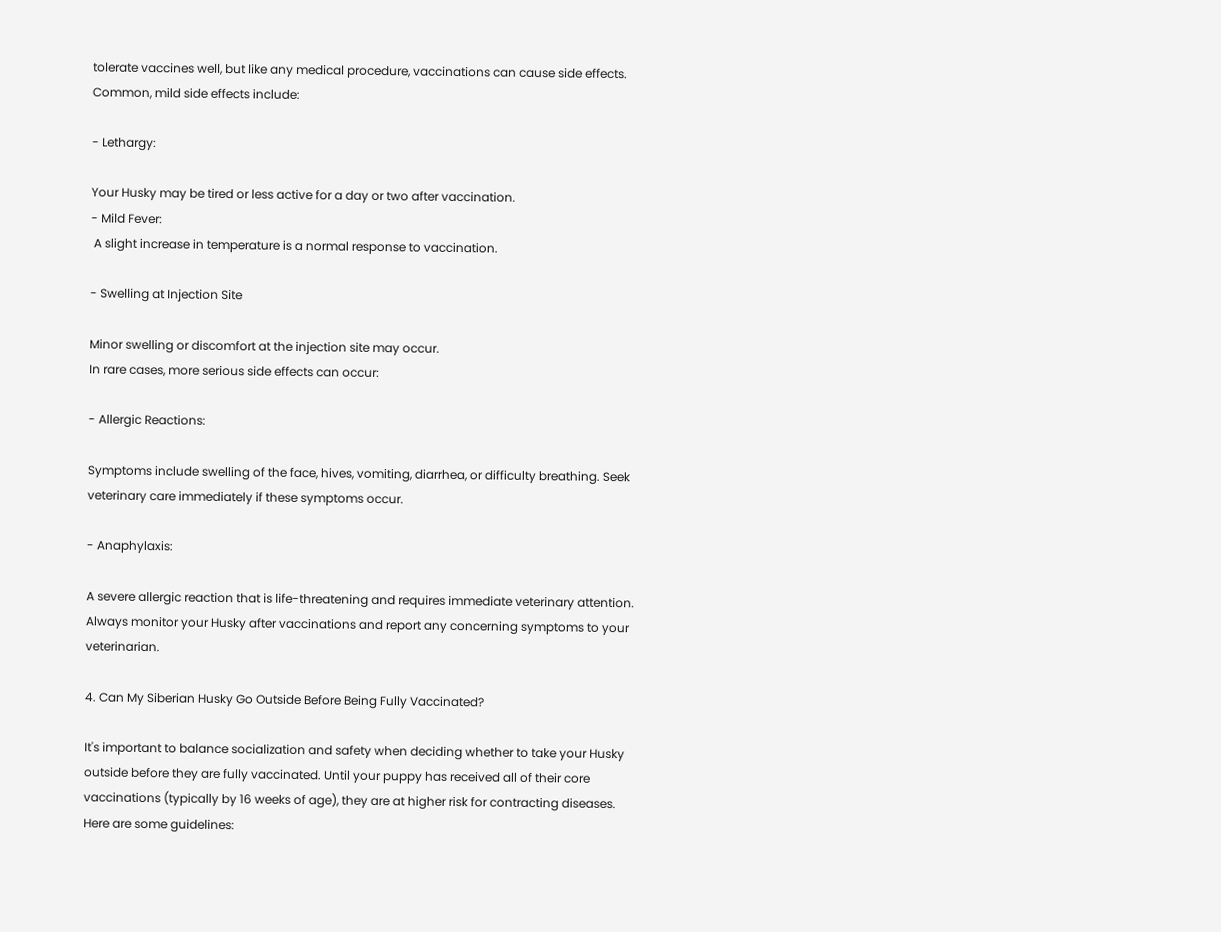tolerate vaccines well, but like any medical procedure, vaccinations can cause side effects. Common, mild side effects include:

- Lethargy:

Your Husky may be tired or less active for a day or two after vaccination.
- Mild Fever:
 A slight increase in temperature is a normal response to vaccination.

- Swelling at Injection Site

Minor swelling or discomfort at the injection site may occur.
In rare cases, more serious side effects can occur:

- Allergic Reactions:

Symptoms include swelling of the face, hives, vomiting, diarrhea, or difficulty breathing. Seek veterinary care immediately if these symptoms occur.

- Anaphylaxis:

A severe allergic reaction that is life-threatening and requires immediate veterinary attention.
Always monitor your Husky after vaccinations and report any concerning symptoms to your veterinarian.

4. Can My Siberian Husky Go Outside Before Being Fully Vaccinated?

It's important to balance socialization and safety when deciding whether to take your Husky outside before they are fully vaccinated. Until your puppy has received all of their core vaccinations (typically by 16 weeks of age), they are at higher risk for contracting diseases. Here are some guidelines: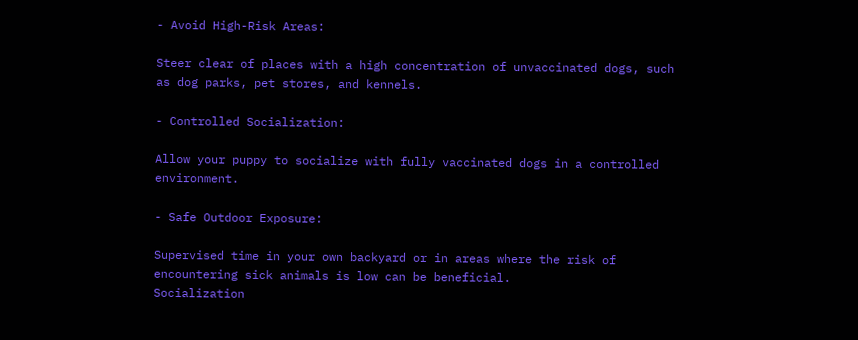- Avoid High-Risk Areas:

Steer clear of places with a high concentration of unvaccinated dogs, such as dog parks, pet stores, and kennels.

- Controlled Socialization:

Allow your puppy to socialize with fully vaccinated dogs in a controlled environment.

- Safe Outdoor Exposure:

Supervised time in your own backyard or in areas where the risk of encountering sick animals is low can be beneficial.
Socialization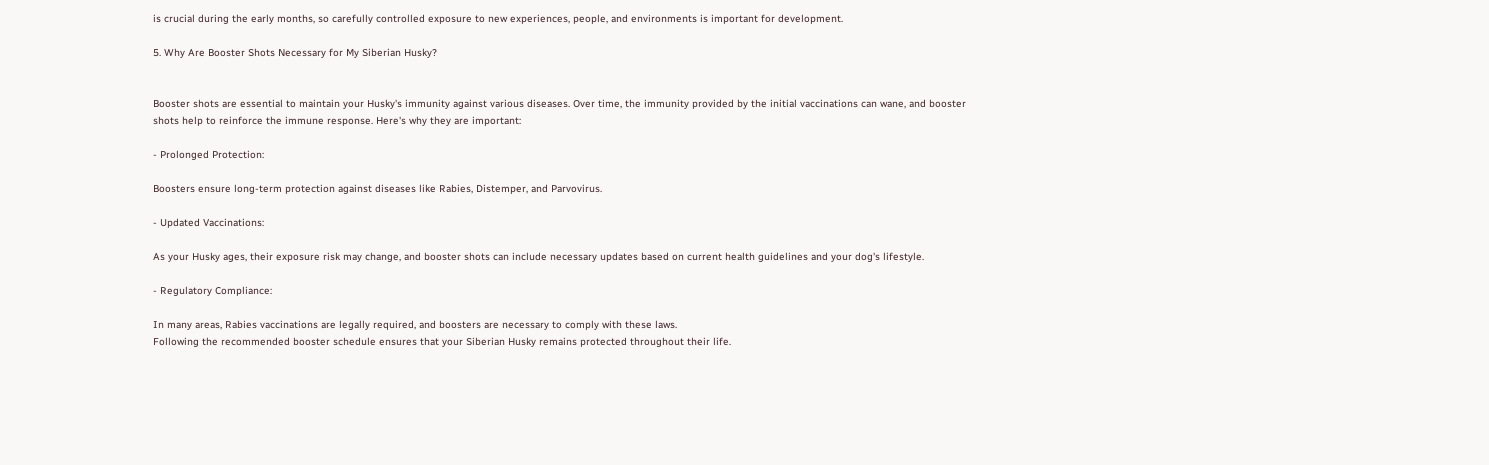is crucial during the early months, so carefully controlled exposure to new experiences, people, and environments is important for development.

5. Why Are Booster Shots Necessary for My Siberian Husky?


Booster shots are essential to maintain your Husky's immunity against various diseases. Over time, the immunity provided by the initial vaccinations can wane, and booster shots help to reinforce the immune response. Here's why they are important:

- Prolonged Protection:

Boosters ensure long-term protection against diseases like Rabies, Distemper, and Parvovirus.

- Updated Vaccinations:

As your Husky ages, their exposure risk may change, and booster shots can include necessary updates based on current health guidelines and your dog's lifestyle.

- Regulatory Compliance:

In many areas, Rabies vaccinations are legally required, and boosters are necessary to comply with these laws.
Following the recommended booster schedule ensures that your Siberian Husky remains protected throughout their life.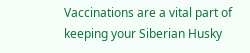Vaccinations are a vital part of keeping your Siberian Husky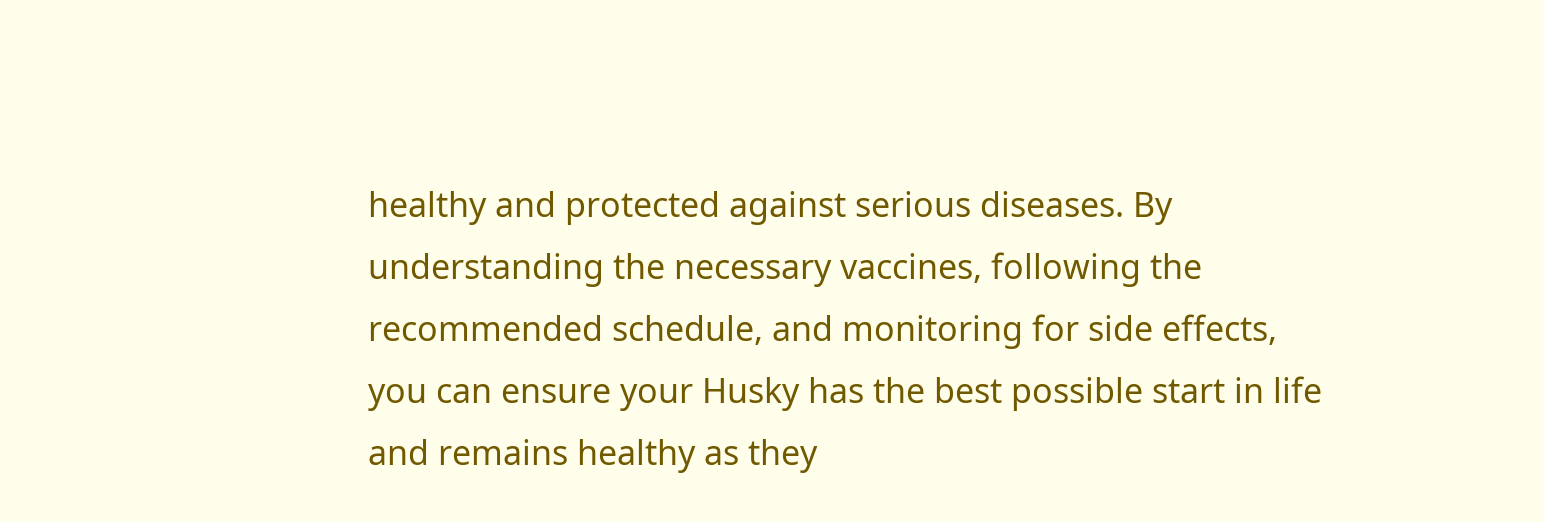healthy and protected against serious diseases. By understanding the necessary vaccines, following the recommended schedule, and monitoring for side effects, you can ensure your Husky has the best possible start in life and remains healthy as they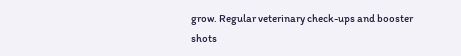grow. Regular veterinary check-ups and booster shots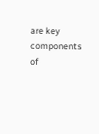are key components of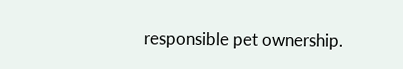responsible pet ownership.